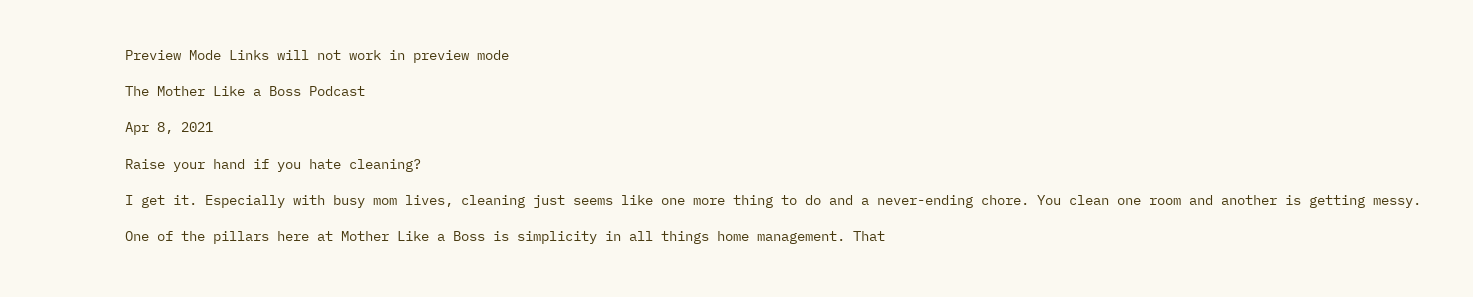Preview Mode Links will not work in preview mode

The Mother Like a Boss Podcast

Apr 8, 2021

Raise your hand if you hate cleaning?

I get it. Especially with busy mom lives, cleaning just seems like one more thing to do and a never-ending chore. You clean one room and another is getting messy.

One of the pillars here at Mother Like a Boss is simplicity in all things home management. That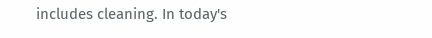includes cleaning. In today's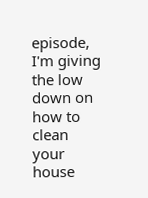episode, I'm giving the low down on how to clean your house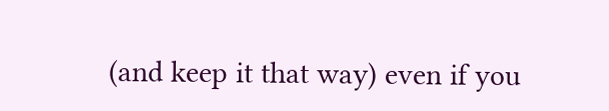(and keep it that way) even if you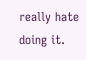really hate doing it.